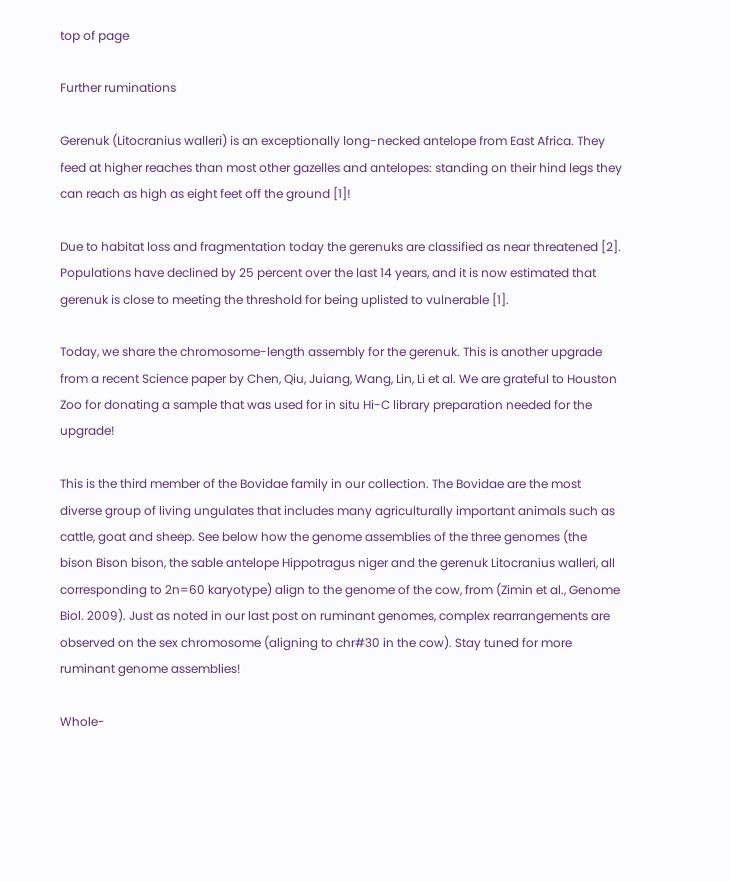top of page

Further ruminations

Gerenuk (Litocranius walleri) is an exceptionally long-necked antelope from East Africa. They feed at higher reaches than most other gazelles and antelopes: standing on their hind legs they can reach as high as eight feet off the ground [1]!

Due to habitat loss and fragmentation today the gerenuks are classified as near threatened [2]. Populations have declined by 25 percent over the last 14 years, and it is now estimated that gerenuk is close to meeting the threshold for being uplisted to vulnerable [1].

Today, we share the chromosome-length assembly for the gerenuk. This is another upgrade from a recent Science paper by Chen, Qiu, Juiang, Wang, Lin, Li et al. We are grateful to Houston Zoo for donating a sample that was used for in situ Hi-C library preparation needed for the upgrade!

This is the third member of the Bovidae family in our collection. The Bovidae are the most diverse group of living ungulates that includes many agriculturally important animals such as cattle, goat and sheep. See below how the genome assemblies of the three genomes (the bison Bison bison, the sable antelope Hippotragus niger and the gerenuk Litocranius walleri, all corresponding to 2n=60 karyotype) align to the genome of the cow, from (Zimin et al., Genome Biol. 2009). Just as noted in our last post on ruminant genomes, complex rearrangements are observed on the sex chromosome (aligning to chr#30 in the cow). Stay tuned for more ruminant genome assemblies!

Whole-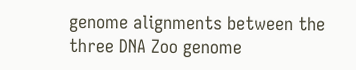genome alignments between the three DNA Zoo genome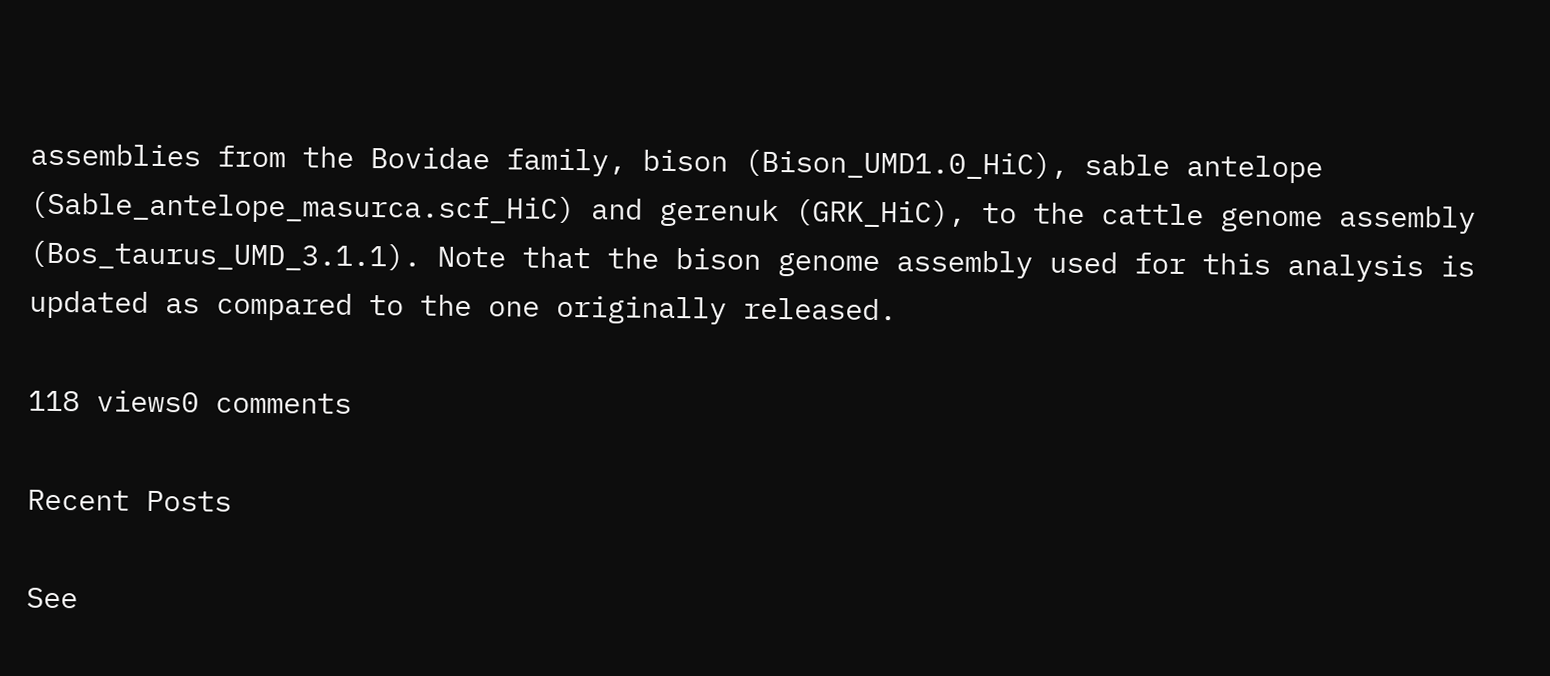assemblies from the Bovidae family, bison (Bison_UMD1.0_HiC), sable antelope (Sable_antelope_masurca.scf_HiC) and gerenuk (GRK_HiC), to the cattle genome assembly (Bos_taurus_UMD_3.1.1). Note that the bison genome assembly used for this analysis is updated as compared to the one originally released.

118 views0 comments

Recent Posts

See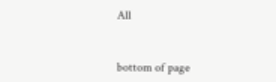All


bottom of page